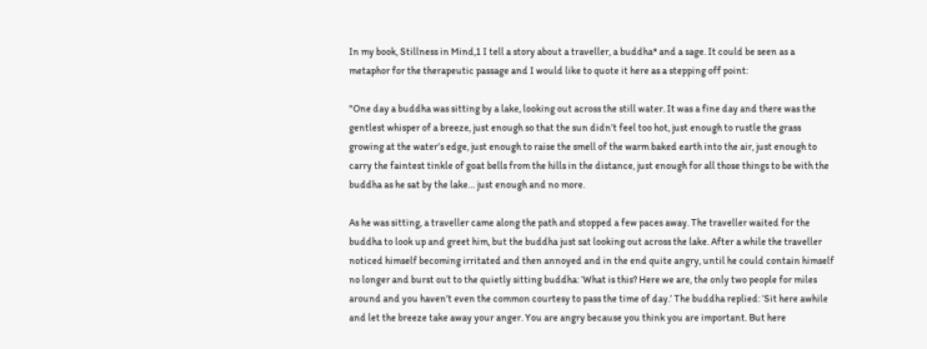In my book, Stillness in Mind,1 I tell a story about a traveller, a buddha* and a sage. It could be seen as a metaphor for the therapeutic passage and I would like to quote it here as a stepping off point:

"One day a buddha was sitting by a lake, looking out across the still water. It was a fine day and there was the gentlest whisper of a breeze, just enough so that the sun didn’t feel too hot, just enough to rustle the grass growing at the water’s edge, just enough to raise the smell of the warm baked earth into the air, just enough to carry the faintest tinkle of goat bells from the hills in the distance, just enough for all those things to be with the buddha as he sat by the lake… just enough and no more.

As he was sitting, a traveller came along the path and stopped a few paces away. The traveller waited for the buddha to look up and greet him, but the buddha just sat looking out across the lake. After a while the traveller noticed himself becoming irritated and then annoyed and in the end quite angry, until he could contain himself no longer and burst out to the quietly sitting buddha: ‘What is this? Here we are, the only two people for miles around and you haven’t even the common courtesy to pass the time of day.’ The buddha replied: ‘Sit here awhile and let the breeze take away your anger. You are angry because you think you are important. But here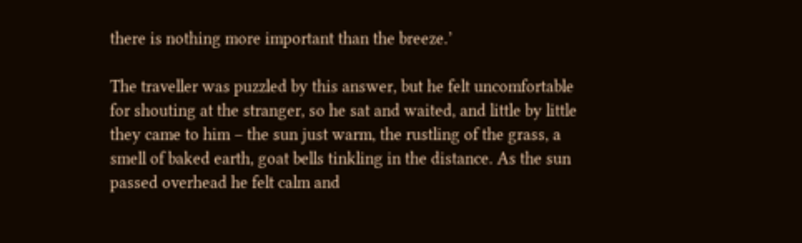there is nothing more important than the breeze.’

The traveller was puzzled by this answer, but he felt uncomfortable for shouting at the stranger, so he sat and waited, and little by little they came to him – the sun just warm, the rustling of the grass, a smell of baked earth, goat bells tinkling in the distance. As the sun passed overhead he felt calm and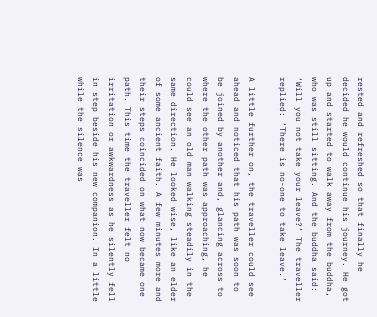rested and refreshed so that finally he decided he would continue his journey. He got up and started to walk away from the buddha, who was still sitting. And the buddha said: ‘Will you not take your leave?’ The traveller replied: ‘There is no-one to take leave.’

A little further on, the traveller could see ahead and noticed that his path was soon to be joined by another and, glancing across to where the other path was approaching, he could see an old man walking steadily in the same direction. He looked wise, like an elder of some ancient faith. A few minutes more and their steps coincided on what now became one path. This time the traveller felt no irritation or awkwardness as he silently fell in step beside his new companion. In a little while the silence was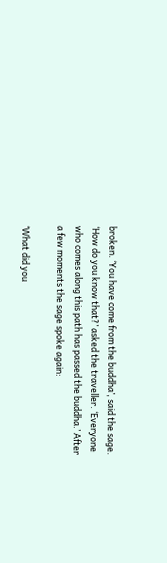broken. ‘You have come from the buddha’, said the sage. ‘How do you know that?’ asked the traveller. ‘Everyone who comes along this path has passed the buddha.’ After a few moments the sage spoke again:

‘What did you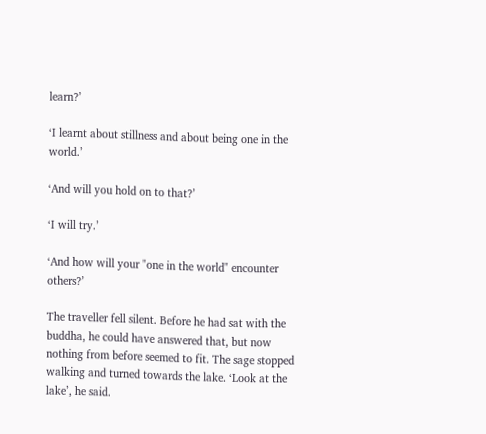learn?’

‘I learnt about stillness and about being one in the world.’

‘And will you hold on to that?’

‘I will try.’

‘And how will your "one in the world" encounter others?’

The traveller fell silent. Before he had sat with the buddha, he could have answered that, but now nothing from before seemed to fit. The sage stopped walking and turned towards the lake. ‘Look at the lake’, he said.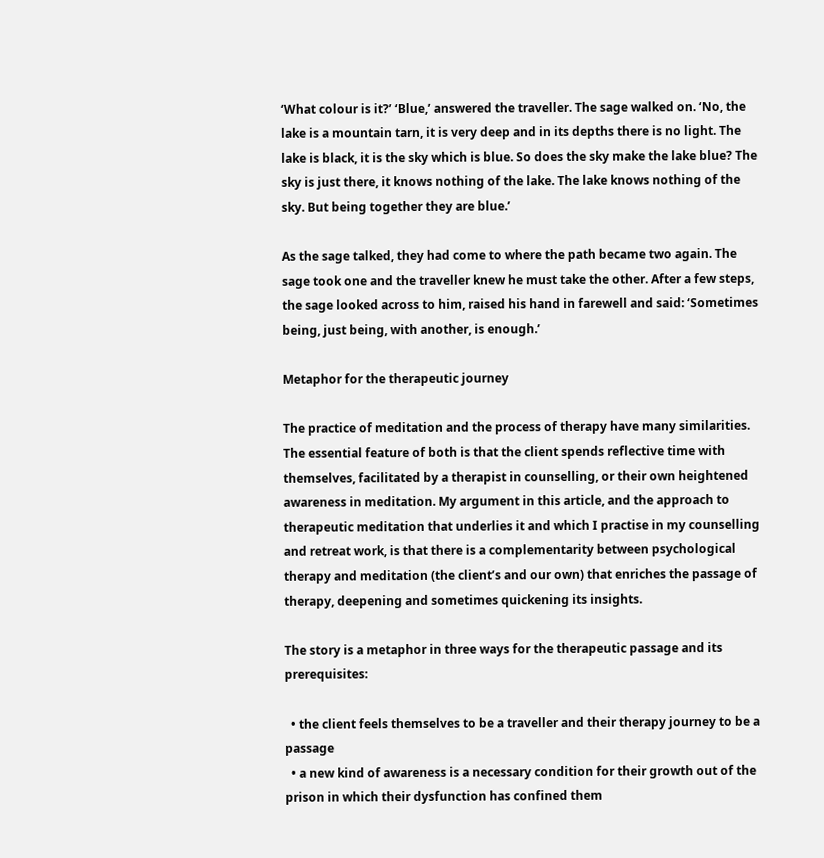‘What colour is it?’ ‘Blue,’ answered the traveller. The sage walked on. ‘No, the lake is a mountain tarn, it is very deep and in its depths there is no light. The lake is black, it is the sky which is blue. So does the sky make the lake blue? The sky is just there, it knows nothing of the lake. The lake knows nothing of the sky. But being together they are blue.’

As the sage talked, they had come to where the path became two again. The sage took one and the traveller knew he must take the other. After a few steps, the sage looked across to him, raised his hand in farewell and said: ‘Sometimes being, just being, with another, is enough.’

Metaphor for the therapeutic journey

The practice of meditation and the process of therapy have many similarities. The essential feature of both is that the client spends reflective time with themselves, facilitated by a therapist in counselling, or their own heightened awareness in meditation. My argument in this article, and the approach to therapeutic meditation that underlies it and which I practise in my counselling and retreat work, is that there is a complementarity between psychological therapy and meditation (the client’s and our own) that enriches the passage of therapy, deepening and sometimes quickening its insights.

The story is a metaphor in three ways for the therapeutic passage and its prerequisites:

  • the client feels themselves to be a traveller and their therapy journey to be a passage
  • a new kind of awareness is a necessary condition for their growth out of the prison in which their dysfunction has confined them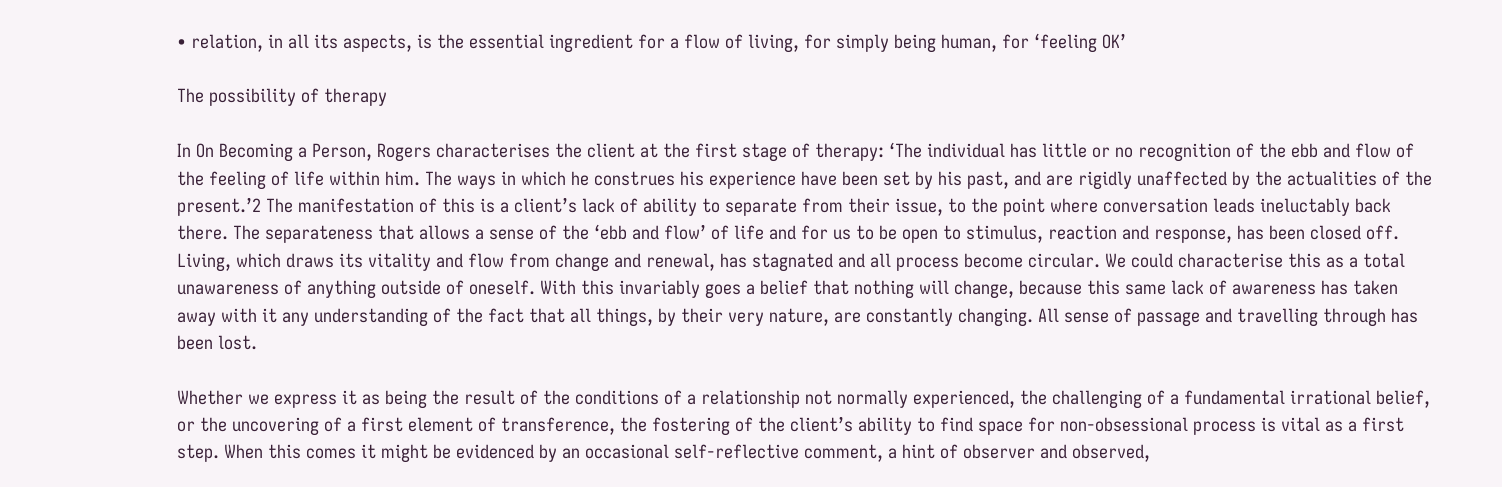• relation, in all its aspects, is the essential ingredient for a flow of living, for simply being human, for ‘feeling OK’

The possibility of therapy

In On Becoming a Person, Rogers characterises the client at the first stage of therapy: ‘The individual has little or no recognition of the ebb and flow of the feeling of life within him. The ways in which he construes his experience have been set by his past, and are rigidly unaffected by the actualities of the present.’2 The manifestation of this is a client’s lack of ability to separate from their issue, to the point where conversation leads ineluctably back there. The separateness that allows a sense of the ‘ebb and flow’ of life and for us to be open to stimulus, reaction and response, has been closed off. Living, which draws its vitality and flow from change and renewal, has stagnated and all process become circular. We could characterise this as a total unawareness of anything outside of oneself. With this invariably goes a belief that nothing will change, because this same lack of awareness has taken away with it any understanding of the fact that all things, by their very nature, are constantly changing. All sense of passage and travelling through has been lost.

Whether we express it as being the result of the conditions of a relationship not normally experienced, the challenging of a fundamental irrational belief, or the uncovering of a first element of transference, the fostering of the client’s ability to find space for non-obsessional process is vital as a first step. When this comes it might be evidenced by an occasional self-reflective comment, a hint of observer and observed,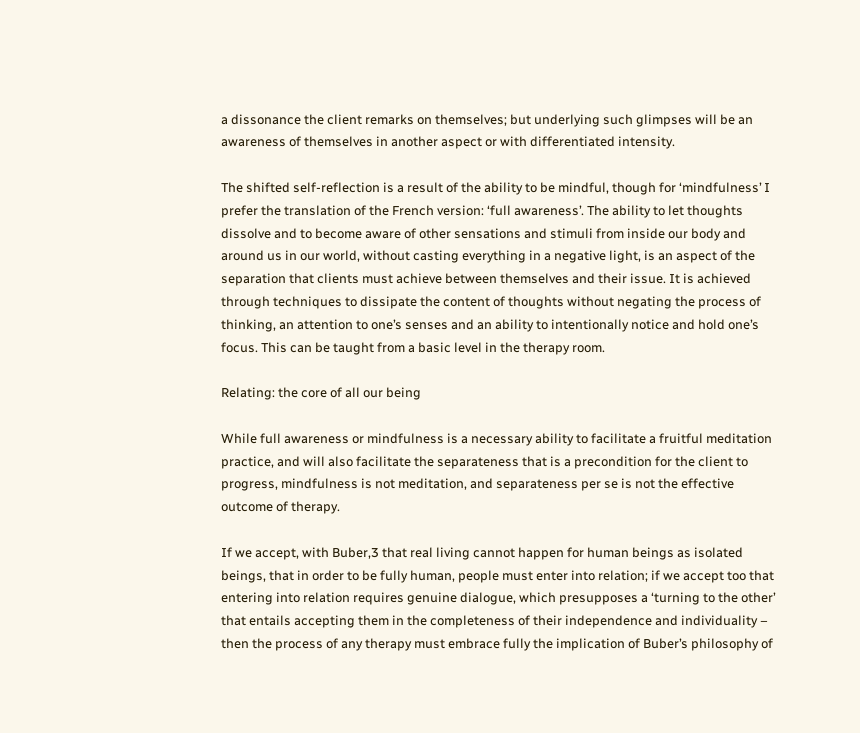a dissonance the client remarks on themselves; but underlying such glimpses will be an awareness of themselves in another aspect or with differentiated intensity.

The shifted self-reflection is a result of the ability to be mindful, though for ‘mindfulness’ I prefer the translation of the French version: ‘full awareness’. The ability to let thoughts dissolve and to become aware of other sensations and stimuli from inside our body and around us in our world, without casting everything in a negative light, is an aspect of the separation that clients must achieve between themselves and their issue. It is achieved through techniques to dissipate the content of thoughts without negating the process of thinking, an attention to one’s senses and an ability to intentionally notice and hold one’s focus. This can be taught from a basic level in the therapy room.

Relating: the core of all our being

While full awareness or mindfulness is a necessary ability to facilitate a fruitful meditation practice, and will also facilitate the separateness that is a precondition for the client to progress, mindfulness is not meditation, and separateness per se is not the effective outcome of therapy.

If we accept, with Buber,3 that real living cannot happen for human beings as isolated beings, that in order to be fully human, people must enter into relation; if we accept too that entering into relation requires genuine dialogue, which presupposes a ‘turning to the other’ that entails accepting them in the completeness of their independence and individuality – then the process of any therapy must embrace fully the implication of Buber’s philosophy of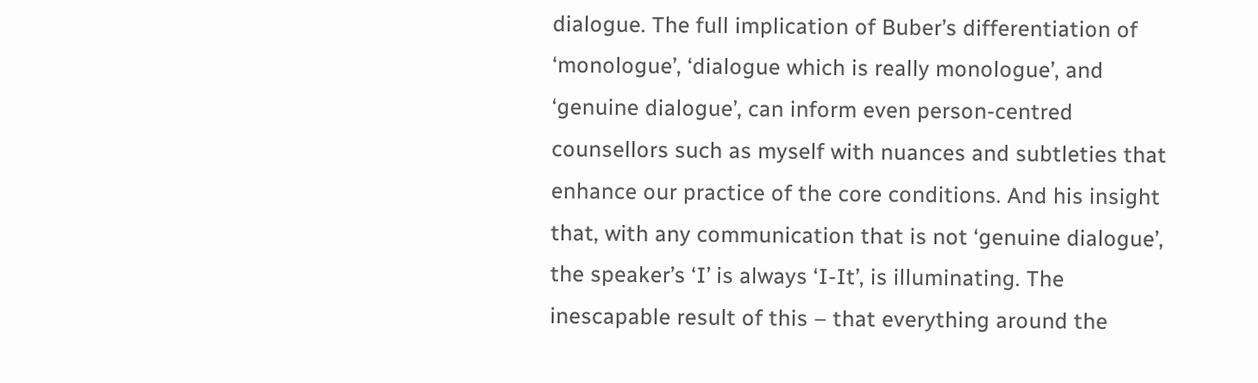dialogue. The full implication of Buber’s differentiation of ‘monologue’, ‘dialogue which is really monologue’, and ‘genuine dialogue’, can inform even person-centred counsellors such as myself with nuances and subtleties that enhance our practice of the core conditions. And his insight that, with any communication that is not ‘genuine dialogue’, the speaker’s ‘I’ is always ‘I-It’, is illuminating. The inescapable result of this – that everything around the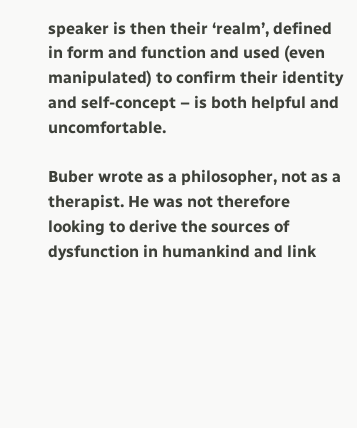speaker is then their ‘realm’, defined in form and function and used (even manipulated) to confirm their identity and self-concept – is both helpful and uncomfortable.

Buber wrote as a philosopher, not as a therapist. He was not therefore looking to derive the sources of dysfunction in humankind and link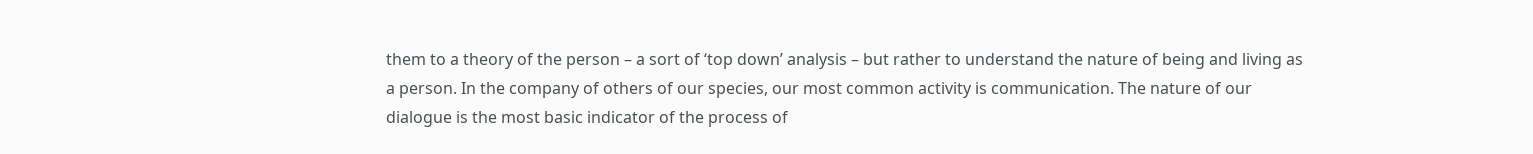them to a theory of the person – a sort of ‘top down’ analysis – but rather to understand the nature of being and living as a person. In the company of others of our species, our most common activity is communication. The nature of our dialogue is the most basic indicator of the process of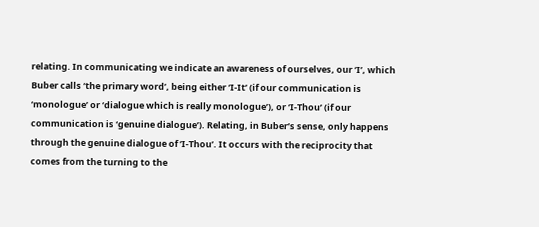relating. In communicating we indicate an awareness of ourselves, our ‘I’, which Buber calls ‘the primary word’, being either ‘I-It’ (if our communication is ‘monologue’ or ‘dialogue which is really monologue’), or ‘I-Thou’ (if our communication is ‘genuine dialogue’). Relating, in Buber’s sense, only happens through the genuine dialogue of ‘I-Thou’. It occurs with the reciprocity that comes from the turning to the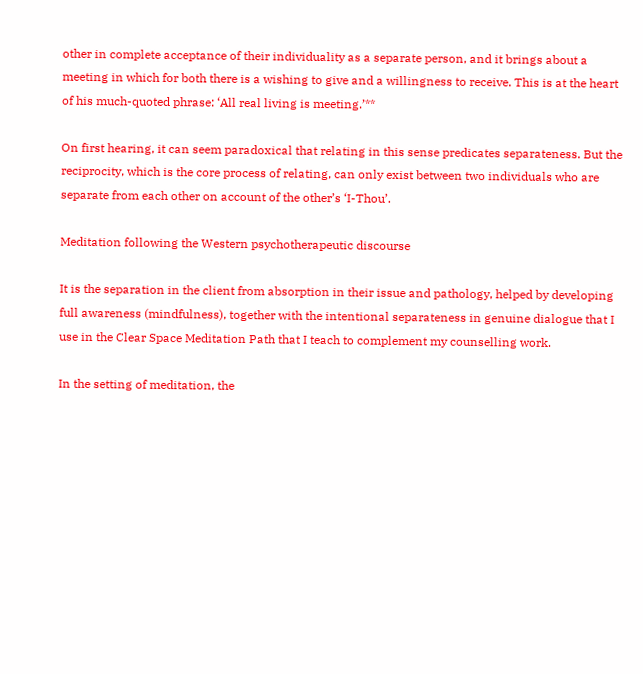other in complete acceptance of their individuality as a separate person, and it brings about a meeting in which for both there is a wishing to give and a willingness to receive. This is at the heart of his much-quoted phrase: ‘All real living is meeting.’**

On first hearing, it can seem paradoxical that relating in this sense predicates separateness. But the reciprocity, which is the core process of relating, can only exist between two individuals who are separate from each other on account of the other’s ‘I-Thou’.

Meditation following the Western psychotherapeutic discourse

It is the separation in the client from absorption in their issue and pathology, helped by developing full awareness (mindfulness), together with the intentional separateness in genuine dialogue that I use in the Clear Space Meditation Path that I teach to complement my counselling work.

In the setting of meditation, the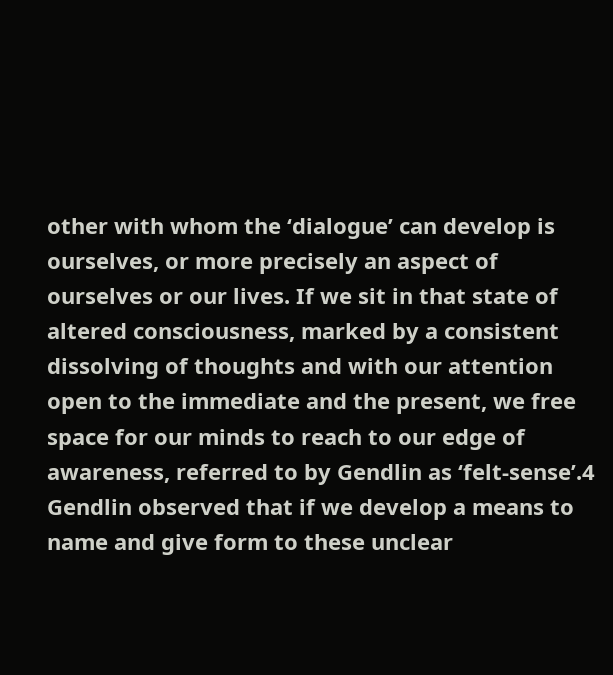other with whom the ‘dialogue’ can develop is ourselves, or more precisely an aspect of ourselves or our lives. If we sit in that state of altered consciousness, marked by a consistent dissolving of thoughts and with our attention open to the immediate and the present, we free space for our minds to reach to our edge of awareness, referred to by Gendlin as ‘felt-sense’.4 Gendlin observed that if we develop a means to name and give form to these unclear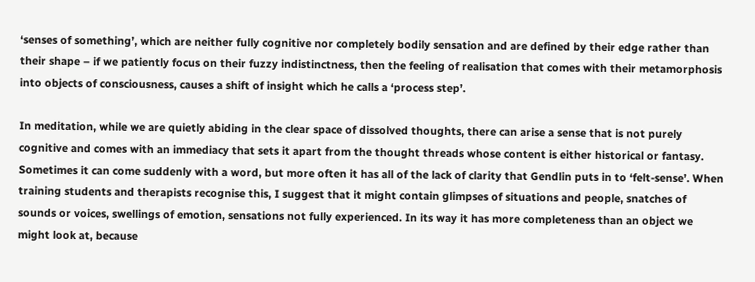‘senses of something’, which are neither fully cognitive nor completely bodily sensation and are defined by their edge rather than their shape – if we patiently focus on their fuzzy indistinctness, then the feeling of realisation that comes with their metamorphosis into objects of consciousness, causes a shift of insight which he calls a ‘process step’.

In meditation, while we are quietly abiding in the clear space of dissolved thoughts, there can arise a sense that is not purely cognitive and comes with an immediacy that sets it apart from the thought threads whose content is either historical or fantasy. Sometimes it can come suddenly with a word, but more often it has all of the lack of clarity that Gendlin puts in to ‘felt-sense’. When training students and therapists recognise this, I suggest that it might contain glimpses of situations and people, snatches of sounds or voices, swellings of emotion, sensations not fully experienced. In its way it has more completeness than an object we might look at, because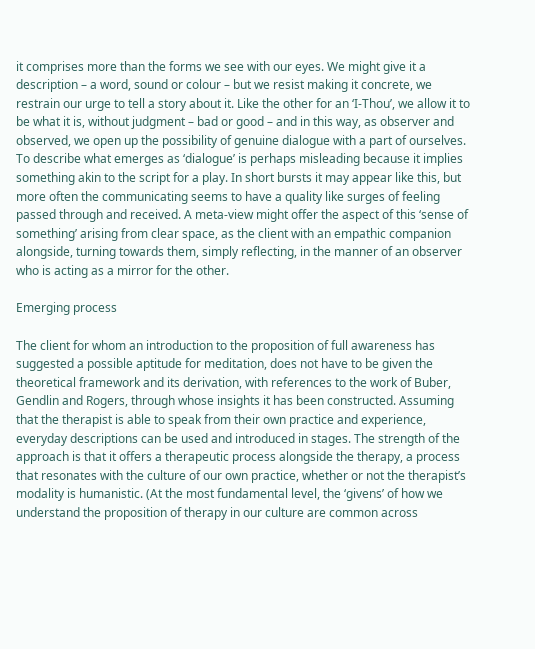it comprises more than the forms we see with our eyes. We might give it a description – a word, sound or colour – but we resist making it concrete, we restrain our urge to tell a story about it. Like the other for an ‘I-Thou’, we allow it to be what it is, without judgment – bad or good – and in this way, as observer and observed, we open up the possibility of genuine dialogue with a part of ourselves. To describe what emerges as ‘dialogue’ is perhaps misleading because it implies something akin to the script for a play. In short bursts it may appear like this, but more often the communicating seems to have a quality like surges of feeling passed through and received. A meta-view might offer the aspect of this ‘sense of something’ arising from clear space, as the client with an empathic companion alongside, turning towards them, simply reflecting, in the manner of an observer who is acting as a mirror for the other.

Emerging process

The client for whom an introduction to the proposition of full awareness has suggested a possible aptitude for meditation, does not have to be given the theoretical framework and its derivation, with references to the work of Buber, Gendlin and Rogers, through whose insights it has been constructed. Assuming that the therapist is able to speak from their own practice and experience, everyday descriptions can be used and introduced in stages. The strength of the approach is that it offers a therapeutic process alongside the therapy, a process that resonates with the culture of our own practice, whether or not the therapist’s modality is humanistic. (At the most fundamental level, the ‘givens’ of how we understand the proposition of therapy in our culture are common across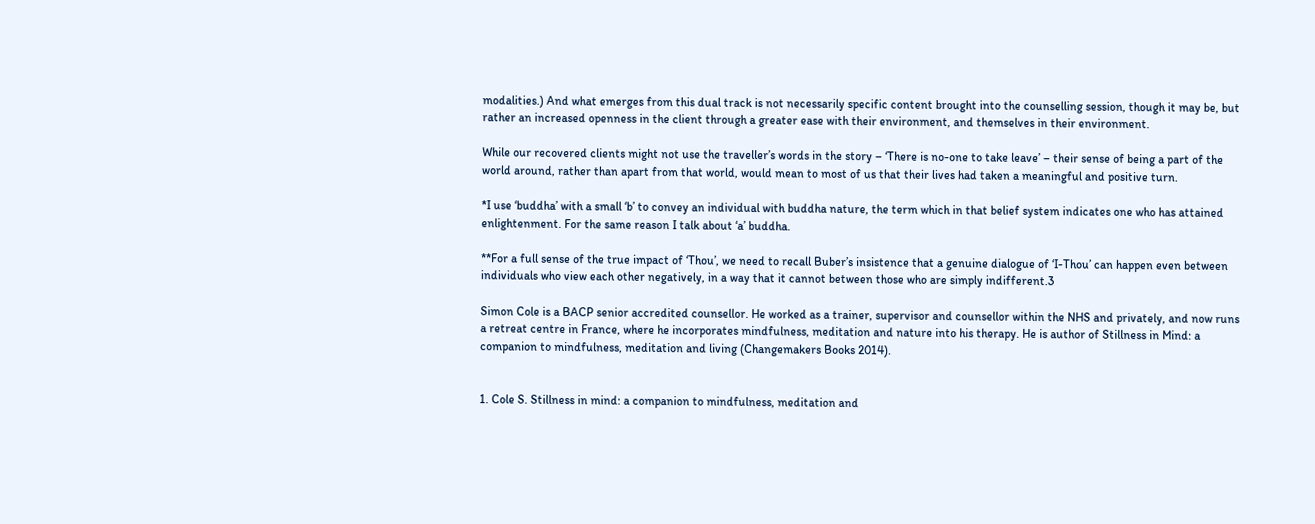modalities.) And what emerges from this dual track is not necessarily specific content brought into the counselling session, though it may be, but rather an increased openness in the client through a greater ease with their environment, and themselves in their environment.

While our recovered clients might not use the traveller’s words in the story – ‘There is no-one to take leave’ – their sense of being a part of the world around, rather than apart from that world, would mean to most of us that their lives had taken a meaningful and positive turn.

*I use ‘buddha’ with a small ‘b’ to convey an individual with buddha nature, the term which in that belief system indicates one who has attained enlightenment. For the same reason I talk about ‘a’ buddha.

**For a full sense of the true impact of ‘Thou’, we need to recall Buber’s insistence that a genuine dialogue of ‘I-Thou’ can happen even between individuals who view each other negatively, in a way that it cannot between those who are simply indifferent.3

Simon Cole is a BACP senior accredited counsellor. He worked as a trainer, supervisor and counsellor within the NHS and privately, and now runs a retreat centre in France, where he incorporates mindfulness, meditation and nature into his therapy. He is author of Stillness in Mind: a companion to mindfulness, meditation and living (Changemakers Books 2014).


1. Cole S. Stillness in mind: a companion to mindfulness, meditation and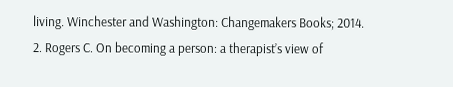living. Winchester and Washington: Changemakers Books; 2014.
2. Rogers C. On becoming a person: a therapist’s view of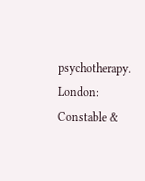psychotherapy. London: Constable &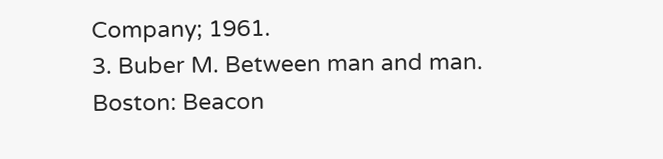Company; 1961.
3. Buber M. Between man and man. Boston: Beacon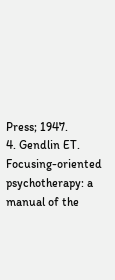Press; 1947.
4. Gendlin ET. Focusing-oriented psychotherapy: a manual of the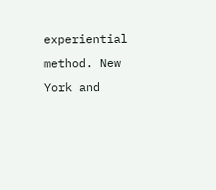experiential method. New York and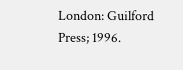London: Guilford Press; 1996.